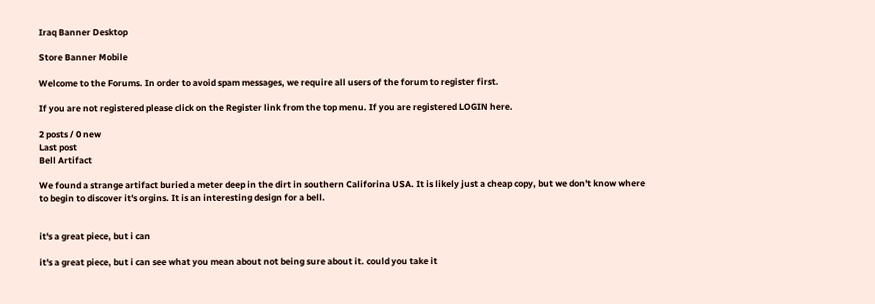Iraq Banner Desktop

Store Banner Mobile

Welcome to the Forums. In order to avoid spam messages, we require all users of the forum to register first.

If you are not registered please click on the Register link from the top menu. If you are registered LOGIN here.

2 posts / 0 new
Last post
Bell Artifact

We found a strange artifact buried a meter deep in the dirt in southern Califorina USA. It is likely just a cheap copy, but we don't know where to begin to discover it's orgins. It is an interesting design for a bell.


it's a great piece, but i can

it's a great piece, but i can see what you mean about not being sure about it. could you take it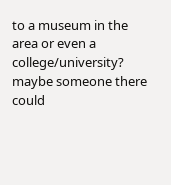to a museum in the area or even a college/university? maybe someone there could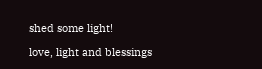shed some light!

love, light and blessings